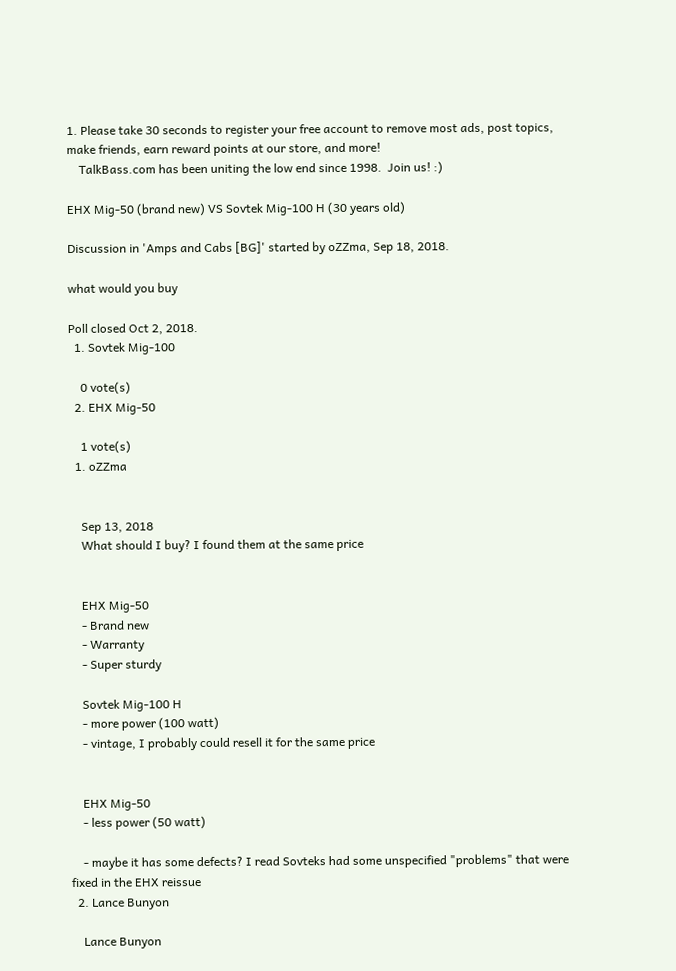1. Please take 30 seconds to register your free account to remove most ads, post topics, make friends, earn reward points at our store, and more!
    TalkBass.com has been uniting the low end since 1998.  Join us! :)

EHX Mig-50 (brand new) VS Sovtek Mig-100 H (30 years old)

Discussion in 'Amps and Cabs [BG]' started by oZZma, Sep 18, 2018.

what would you buy

Poll closed Oct 2, 2018.
  1. Sovtek Mig-100

    0 vote(s)
  2. EHX Mig-50

    1 vote(s)
  1. oZZma


    Sep 13, 2018
    What should I buy? I found them at the same price


    EHX Mig-50
    - Brand new
    - Warranty
    - Super sturdy

    Sovtek Mig-100 H
    - more power (100 watt)
    - vintage, I probably could resell it for the same price


    EHX Mig-50
    - less power (50 watt)

    - maybe it has some defects? I read Sovteks had some unspecified "problems" that were fixed in the EHX reissue
  2. Lance Bunyon

    Lance Bunyon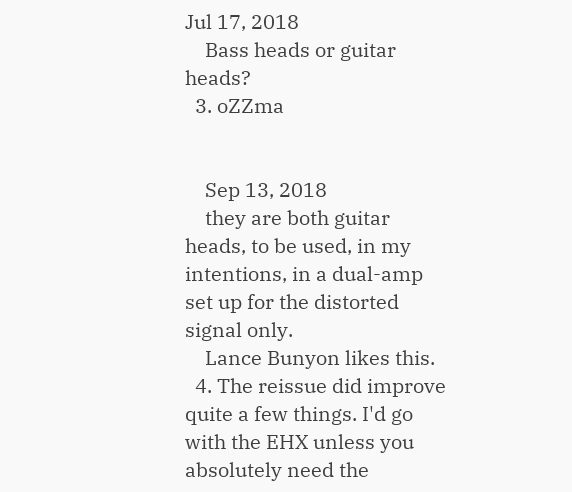Jul 17, 2018
    Bass heads or guitar heads?
  3. oZZma


    Sep 13, 2018
    they are both guitar heads, to be used, in my intentions, in a dual-amp set up for the distorted signal only.
    Lance Bunyon likes this.
  4. The reissue did improve quite a few things. I'd go with the EHX unless you absolutely need the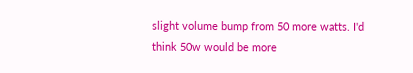slight volume bump from 50 more watts. I'd think 50w would be more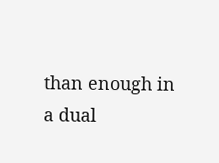than enough in a dual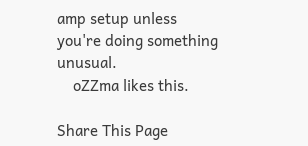amp setup unless you're doing something unusual.
    oZZma likes this.

Share This Page